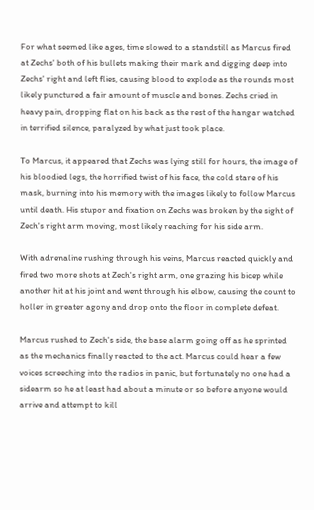For what seemed like ages, time slowed to a standstill as Marcus fired at Zechs' both of his bullets making their mark and digging deep into Zechs' right and left flies, causing blood to explode as the rounds most likely punctured a fair amount of muscle and bones. Zechs cried in heavy pain, dropping flat on his back as the rest of the hangar watched in terrified silence, paralyzed by what just took place.

To Marcus, it appeared that Zechs was lying still for hours, the image of his bloodied legs, the horrified twist of his face, the cold stare of his mask, burning into his memory with the images likely to follow Marcus until death. His stupor and fixation on Zechs was broken by the sight of Zech's right arm moving, most likely reaching for his side arm.

With adrenaline rushing through his veins, Marcus reacted quickly and fired two more shots at Zech's right arm, one grazing his bicep while another hit at his joint and went through his elbow, causing the count to holler in greater agony and drop onto the floor in complete defeat.

Marcus rushed to Zech's side, the base alarm going off as he sprinted as the mechanics finally reacted to the act. Marcus could hear a few voices screeching into the radios in panic, but fortunately no one had a sidearm so he at least had about a minute or so before anyone would arrive and attempt to kill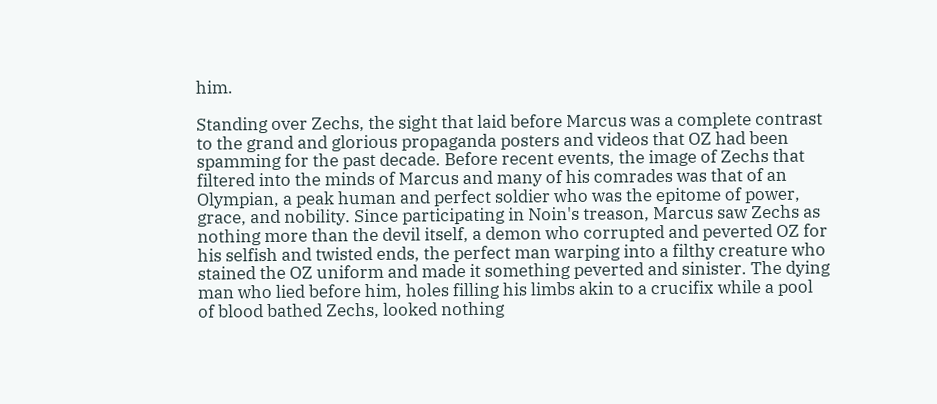him.

Standing over Zechs, the sight that laid before Marcus was a complete contrast to the grand and glorious propaganda posters and videos that OZ had been spamming for the past decade. Before recent events, the image of Zechs that filtered into the minds of Marcus and many of his comrades was that of an Olympian, a peak human and perfect soldier who was the epitome of power, grace, and nobility. Since participating in Noin's treason, Marcus saw Zechs as nothing more than the devil itself, a demon who corrupted and peverted OZ for his selfish and twisted ends, the perfect man warping into a filthy creature who stained the OZ uniform and made it something peverted and sinister. The dying man who lied before him, holes filling his limbs akin to a crucifix while a pool of blood bathed Zechs, looked nothing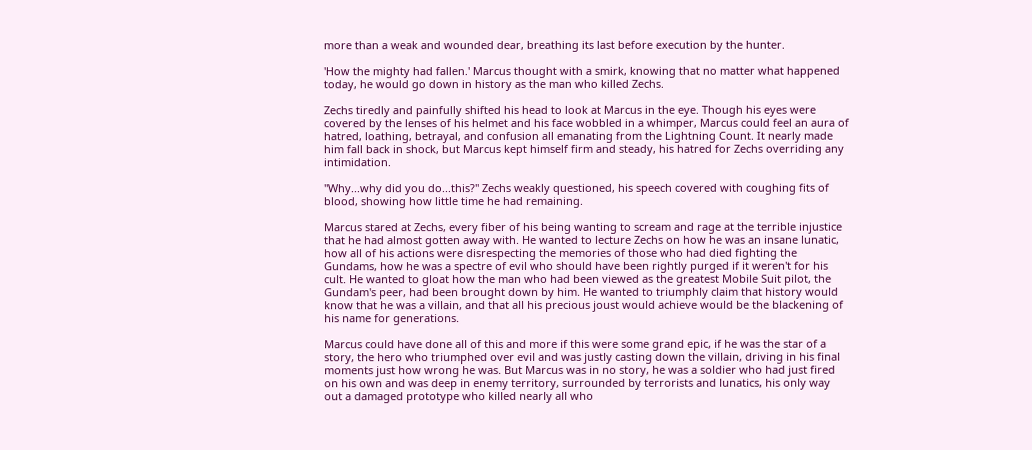more than a weak and wounded dear, breathing its last before execution by the hunter.

'How the mighty had fallen.' Marcus thought with a smirk, knowing that no matter what happened today, he would go down in history as the man who killed Zechs.

Zechs tiredly and painfully shifted his head to look at Marcus in the eye. Though his eyes were covered by the lenses of his helmet and his face wobbled in a whimper, Marcus could feel an aura of hatred, loathing, betrayal, and confusion all emanating from the Lightning Count. It nearly made him fall back in shock, but Marcus kept himself firm and steady, his hatred for Zechs overriding any intimidation.

"Why...why did you do...this?" Zechs weakly questioned, his speech covered with coughing fits of blood, showing how little time he had remaining.

Marcus stared at Zechs, every fiber of his being wanting to scream and rage at the terrible injustice that he had almost gotten away with. He wanted to lecture Zechs on how he was an insane lunatic, how all of his actions were disrespecting the memories of those who had died fighting the Gundams, how he was a spectre of evil who should have been rightly purged if it weren't for his cult. He wanted to gloat how the man who had been viewed as the greatest Mobile Suit pilot, the Gundam's peer, had been brought down by him. He wanted to triumphly claim that history would know that he was a villain, and that all his precious joust would achieve would be the blackening of his name for generations.

Marcus could have done all of this and more if this were some grand epic, if he was the star of a story, the hero who triumphed over evil and was justly casting down the villain, driving in his final moments just how wrong he was. But Marcus was in no story, he was a soldier who had just fired on his own and was deep in enemy territory, surrounded by terrorists and lunatics, his only way out a damaged prototype who killed nearly all who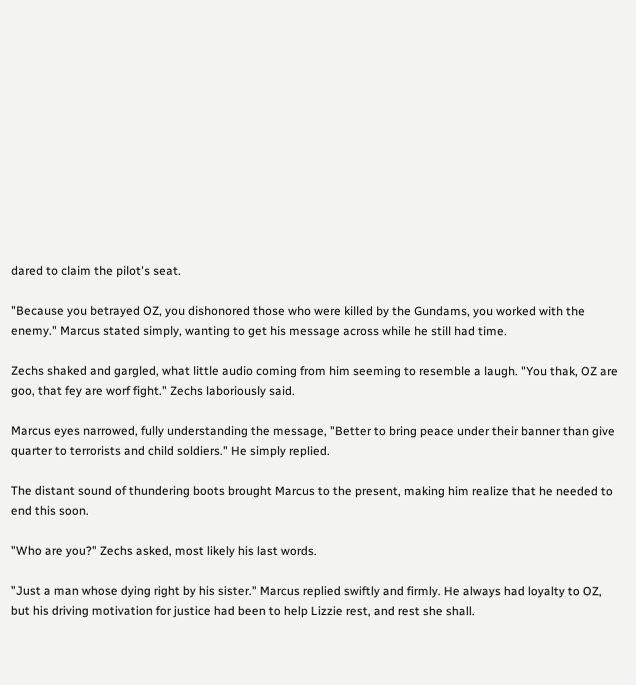dared to claim the pilot's seat.

"Because you betrayed OZ, you dishonored those who were killed by the Gundams, you worked with the enemy." Marcus stated simply, wanting to get his message across while he still had time.

Zechs shaked and gargled, what little audio coming from him seeming to resemble a laugh. "You thak, OZ are goo, that fey are worf fight." Zechs laboriously said.

Marcus eyes narrowed, fully understanding the message, "Better to bring peace under their banner than give quarter to terrorists and child soldiers." He simply replied.

The distant sound of thundering boots brought Marcus to the present, making him realize that he needed to end this soon.

"Who are you?" Zechs asked, most likely his last words.

"Just a man whose dying right by his sister." Marcus replied swiftly and firmly. He always had loyalty to OZ, but his driving motivation for justice had been to help Lizzie rest, and rest she shall.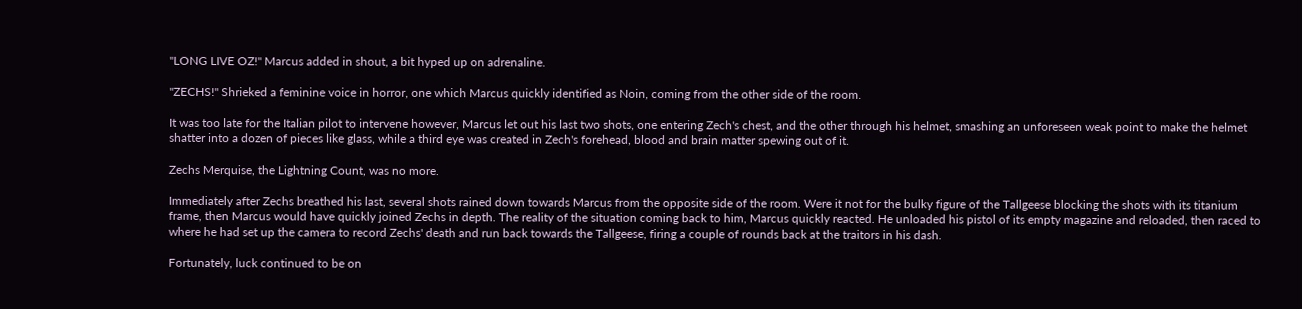"LONG LIVE OZ!" Marcus added in shout, a bit hyped up on adrenaline.

"ZECHS!" Shrieked a feminine voice in horror, one which Marcus quickly identified as Noin, coming from the other side of the room.

It was too late for the Italian pilot to intervene however, Marcus let out his last two shots, one entering Zech's chest, and the other through his helmet, smashing an unforeseen weak point to make the helmet shatter into a dozen of pieces like glass, while a third eye was created in Zech's forehead, blood and brain matter spewing out of it.

Zechs Merquise, the Lightning Count, was no more.

Immediately after Zechs breathed his last, several shots rained down towards Marcus from the opposite side of the room. Were it not for the bulky figure of the Tallgeese blocking the shots with its titanium frame, then Marcus would have quickly joined Zechs in depth. The reality of the situation coming back to him, Marcus quickly reacted. He unloaded his pistol of its empty magazine and reloaded, then raced to where he had set up the camera to record Zechs' death and run back towards the Tallgeese, firing a couple of rounds back at the traitors in his dash.

Fortunately, luck continued to be on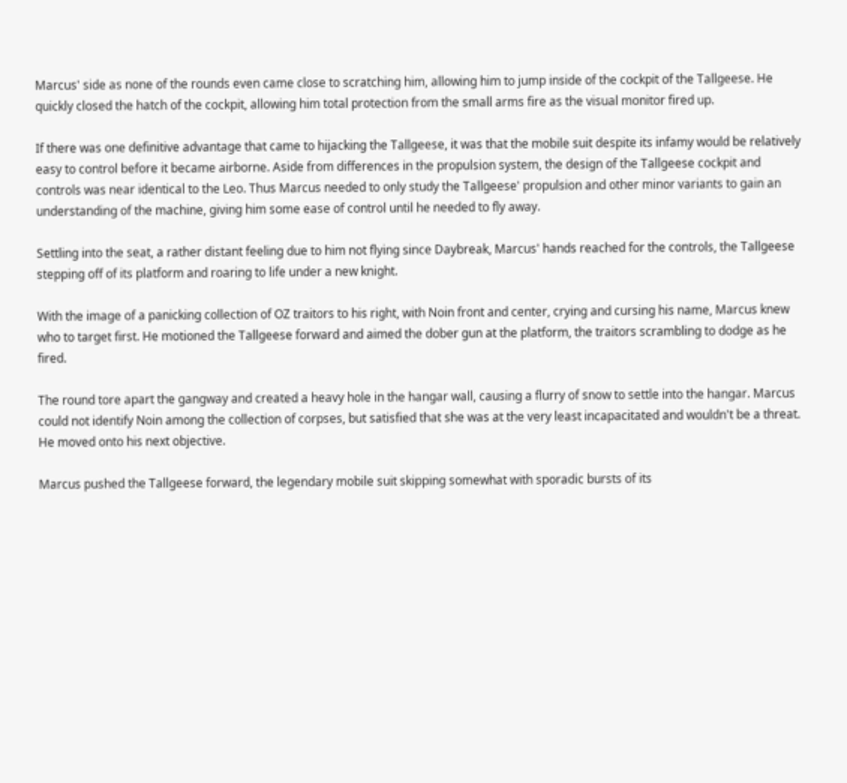Marcus' side as none of the rounds even came close to scratching him, allowing him to jump inside of the cockpit of the Tallgeese. He quickly closed the hatch of the cockpit, allowing him total protection from the small arms fire as the visual monitor fired up.

If there was one definitive advantage that came to hijacking the Tallgeese, it was that the mobile suit despite its infamy would be relatively easy to control before it became airborne. Aside from differences in the propulsion system, the design of the Tallgeese cockpit and controls was near identical to the Leo. Thus Marcus needed to only study the Tallgeese' propulsion and other minor variants to gain an understanding of the machine, giving him some ease of control until he needed to fly away.

Settling into the seat, a rather distant feeling due to him not flying since Daybreak, Marcus' hands reached for the controls, the Tallgeese stepping off of its platform and roaring to life under a new knight.

With the image of a panicking collection of OZ traitors to his right, with Noin front and center, crying and cursing his name, Marcus knew who to target first. He motioned the Tallgeese forward and aimed the dober gun at the platform, the traitors scrambling to dodge as he fired.

The round tore apart the gangway and created a heavy hole in the hangar wall, causing a flurry of snow to settle into the hangar. Marcus could not identify Noin among the collection of corpses, but satisfied that she was at the very least incapacitated and wouldn't be a threat. He moved onto his next objective.

Marcus pushed the Tallgeese forward, the legendary mobile suit skipping somewhat with sporadic bursts of its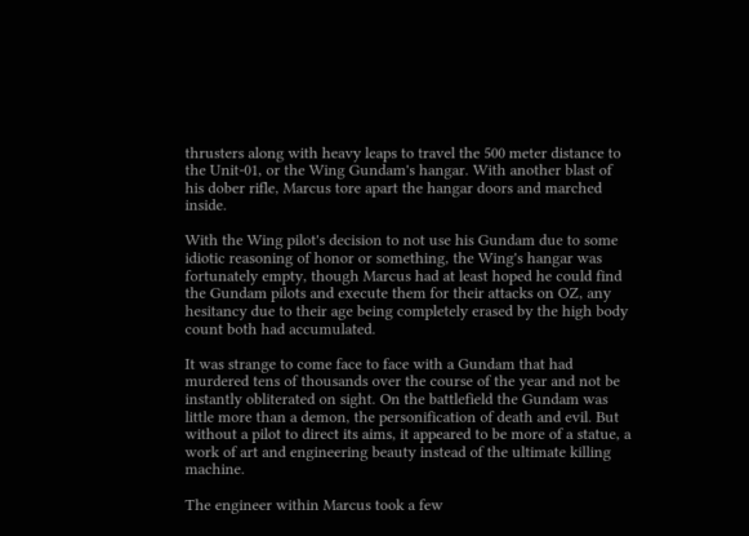thrusters along with heavy leaps to travel the 500 meter distance to the Unit-01, or the Wing Gundam's hangar. With another blast of his dober rifle, Marcus tore apart the hangar doors and marched inside.

With the Wing pilot's decision to not use his Gundam due to some idiotic reasoning of honor or something, the Wing's hangar was fortunately empty, though Marcus had at least hoped he could find the Gundam pilots and execute them for their attacks on OZ, any hesitancy due to their age being completely erased by the high body count both had accumulated.

It was strange to come face to face with a Gundam that had murdered tens of thousands over the course of the year and not be instantly obliterated on sight. On the battlefield the Gundam was little more than a demon, the personification of death and evil. But without a pilot to direct its aims, it appeared to be more of a statue, a work of art and engineering beauty instead of the ultimate killing machine.

The engineer within Marcus took a few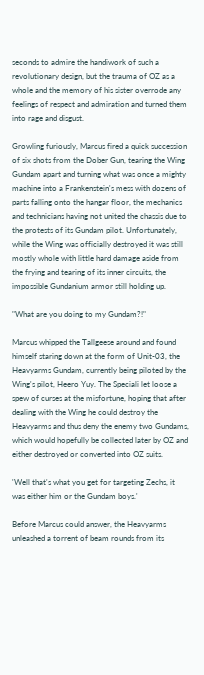seconds to admire the handiwork of such a revolutionary design, but the trauma of OZ as a whole and the memory of his sister overrode any feelings of respect and admiration and turned them into rage and disgust.

Growling furiously, Marcus fired a quick succession of six shots from the Dober Gun, tearing the Wing Gundam apart and turning what was once a mighty machine into a Frankenstein's mess with dozens of parts falling onto the hangar floor, the mechanics and technicians having not united the chassis due to the protests of its Gundam pilot. Unfortunately, while the Wing was officially destroyed it was still mostly whole with little hard damage aside from the frying and tearing of its inner circuits, the impossible Gundanium armor still holding up.

"What are you doing to my Gundam?!"

Marcus whipped the Tallgeese around and found himself staring down at the form of Unit-03, the Heavyarms Gundam, currently being piloted by the Wing's pilot, Heero Yuy. The Speciali let loose a spew of curses at the misfortune, hoping that after dealing with the Wing he could destroy the Heavyarms and thus deny the enemy two Gundams, which would hopefully be collected later by OZ and either destroyed or converted into OZ suits.

'Well that's what you get for targeting Zechs, it was either him or the Gundam boys.'

Before Marcus could answer, the Heavyarms unleashed a torrent of beam rounds from its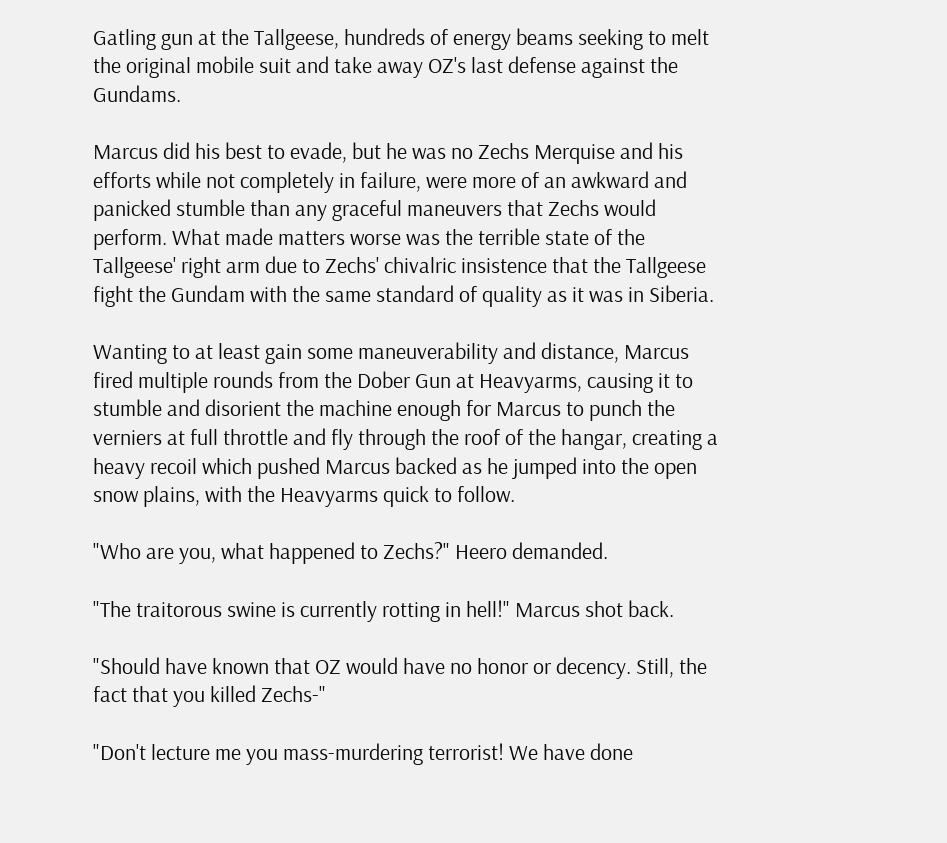Gatling gun at the Tallgeese, hundreds of energy beams seeking to melt the original mobile suit and take away OZ's last defense against the Gundams.

Marcus did his best to evade, but he was no Zechs Merquise and his efforts while not completely in failure, were more of an awkward and panicked stumble than any graceful maneuvers that Zechs would perform. What made matters worse was the terrible state of the Tallgeese' right arm due to Zechs' chivalric insistence that the Tallgeese fight the Gundam with the same standard of quality as it was in Siberia.

Wanting to at least gain some maneuverability and distance, Marcus fired multiple rounds from the Dober Gun at Heavyarms, causing it to stumble and disorient the machine enough for Marcus to punch the verniers at full throttle and fly through the roof of the hangar, creating a heavy recoil which pushed Marcus backed as he jumped into the open snow plains, with the Heavyarms quick to follow.

"Who are you, what happened to Zechs?" Heero demanded.

"The traitorous swine is currently rotting in hell!" Marcus shot back.

"Should have known that OZ would have no honor or decency. Still, the fact that you killed Zechs-"

"Don't lecture me you mass-murdering terrorist! We have done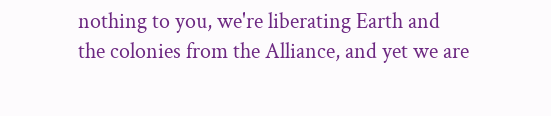nothing to you, we're liberating Earth and the colonies from the Alliance, and yet we are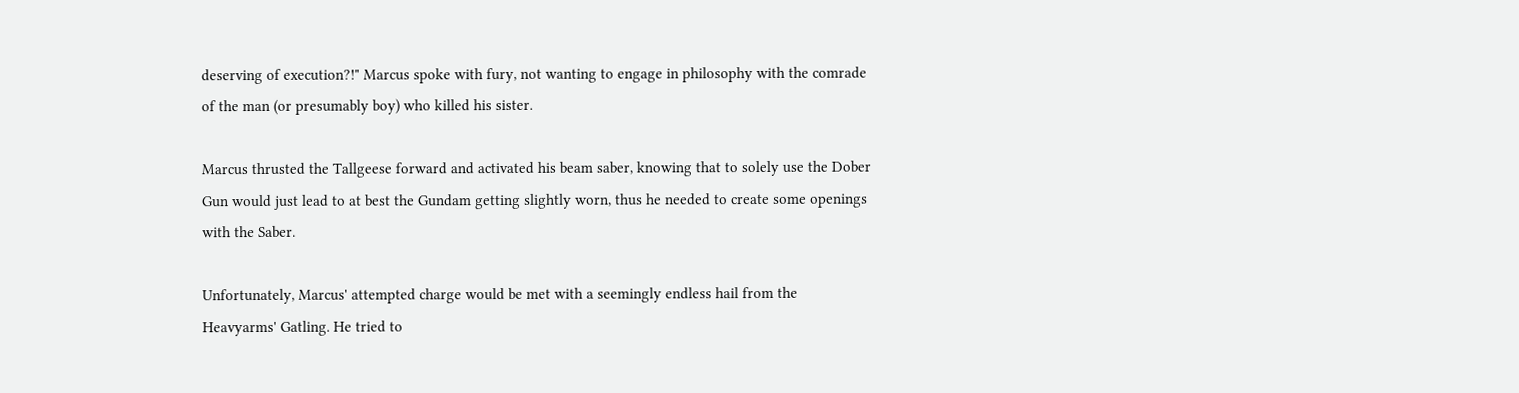deserving of execution?!" Marcus spoke with fury, not wanting to engage in philosophy with the comrade of the man (or presumably boy) who killed his sister.

Marcus thrusted the Tallgeese forward and activated his beam saber, knowing that to solely use the Dober Gun would just lead to at best the Gundam getting slightly worn, thus he needed to create some openings with the Saber.

Unfortunately, Marcus' attempted charge would be met with a seemingly endless hail from the Heavyarms' Gatling. He tried to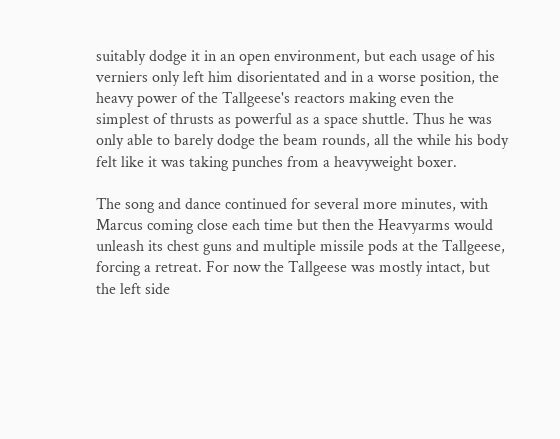suitably dodge it in an open environment, but each usage of his verniers only left him disorientated and in a worse position, the heavy power of the Tallgeese's reactors making even the simplest of thrusts as powerful as a space shuttle. Thus he was only able to barely dodge the beam rounds, all the while his body felt like it was taking punches from a heavyweight boxer.

The song and dance continued for several more minutes, with Marcus coming close each time but then the Heavyarms would unleash its chest guns and multiple missile pods at the Tallgeese, forcing a retreat. For now the Tallgeese was mostly intact, but the left side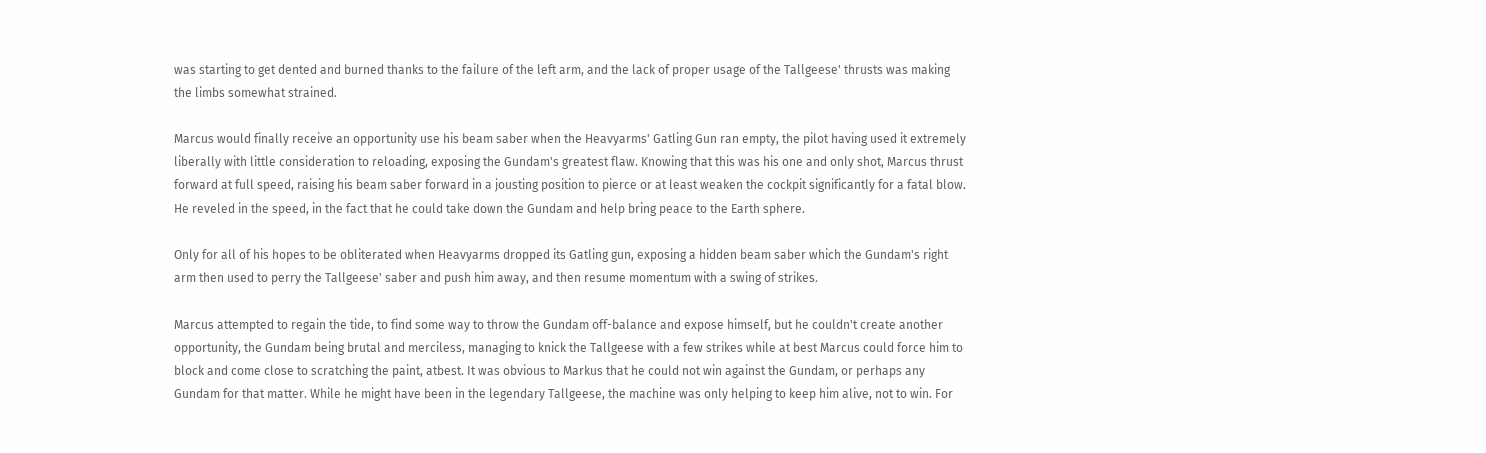was starting to get dented and burned thanks to the failure of the left arm, and the lack of proper usage of the Tallgeese' thrusts was making the limbs somewhat strained.

Marcus would finally receive an opportunity use his beam saber when the Heavyarms' Gatling Gun ran empty, the pilot having used it extremely liberally with little consideration to reloading, exposing the Gundam's greatest flaw. Knowing that this was his one and only shot, Marcus thrust forward at full speed, raising his beam saber forward in a jousting position to pierce or at least weaken the cockpit significantly for a fatal blow. He reveled in the speed, in the fact that he could take down the Gundam and help bring peace to the Earth sphere.

Only for all of his hopes to be obliterated when Heavyarms dropped its Gatling gun, exposing a hidden beam saber which the Gundam's right arm then used to perry the Tallgeese' saber and push him away, and then resume momentum with a swing of strikes.

Marcus attempted to regain the tide, to find some way to throw the Gundam off-balance and expose himself, but he couldn't create another opportunity, the Gundam being brutal and merciless, managing to knick the Tallgeese with a few strikes while at best Marcus could force him to block and come close to scratching the paint, atbest. It was obvious to Markus that he could not win against the Gundam, or perhaps any Gundam for that matter. While he might have been in the legendary Tallgeese, the machine was only helping to keep him alive, not to win. For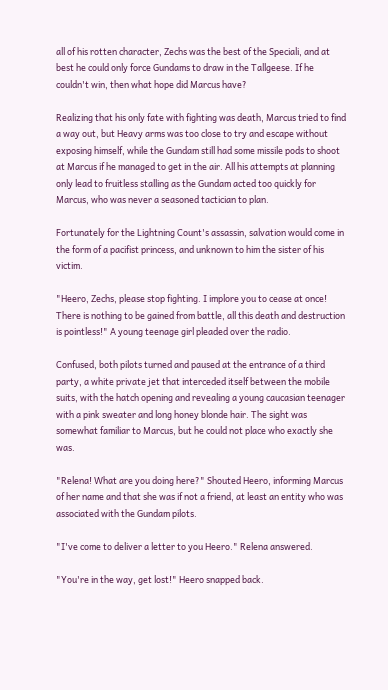all of his rotten character, Zechs was the best of the Speciali, and at best he could only force Gundams to draw in the Tallgeese. If he couldn't win, then what hope did Marcus have?

Realizing that his only fate with fighting was death, Marcus tried to find a way out, but Heavy arms was too close to try and escape without exposing himself, while the Gundam still had some missile pods to shoot at Marcus if he managed to get in the air. All his attempts at planning only lead to fruitless stalling as the Gundam acted too quickly for Marcus, who was never a seasoned tactician to plan.

Fortunately for the Lightning Count's assassin, salvation would come in the form of a pacifist princess, and unknown to him the sister of his victim.

"Heero, Zechs, please stop fighting. I implore you to cease at once! There is nothing to be gained from battle, all this death and destruction is pointless!" A young teenage girl pleaded over the radio.

Confused, both pilots turned and paused at the entrance of a third party, a white private jet that interceded itself between the mobile suits, with the hatch opening and revealing a young caucasian teenager with a pink sweater and long honey blonde hair. The sight was somewhat familiar to Marcus, but he could not place who exactly she was.

"Relena! What are you doing here?" Shouted Heero, informing Marcus of her name and that she was if not a friend, at least an entity who was associated with the Gundam pilots.

"I've come to deliver a letter to you Heero." Relena answered.

"You're in the way, get lost!" Heero snapped back.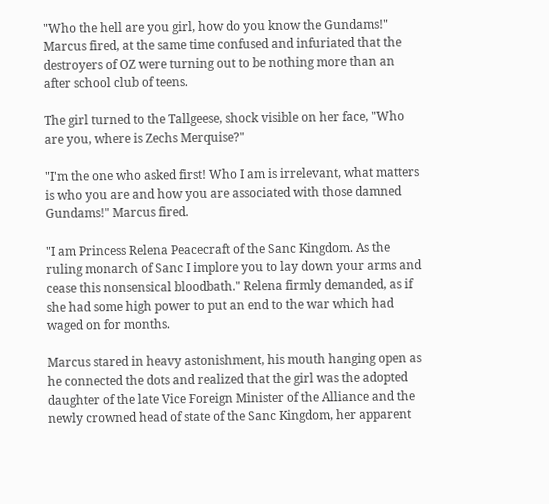"Who the hell are you girl, how do you know the Gundams!" Marcus fired, at the same time confused and infuriated that the destroyers of OZ were turning out to be nothing more than an after school club of teens.

The girl turned to the Tallgeese, shock visible on her face, "Who are you, where is Zechs Merquise?"

"I'm the one who asked first! Who I am is irrelevant, what matters is who you are and how you are associated with those damned Gundams!" Marcus fired.

"I am Princess Relena Peacecraft of the Sanc Kingdom. As the ruling monarch of Sanc I implore you to lay down your arms and cease this nonsensical bloodbath." Relena firmly demanded, as if she had some high power to put an end to the war which had waged on for months.

Marcus stared in heavy astonishment, his mouth hanging open as he connected the dots and realized that the girl was the adopted daughter of the late Vice Foreign Minister of the Alliance and the newly crowned head of state of the Sanc Kingdom, her apparent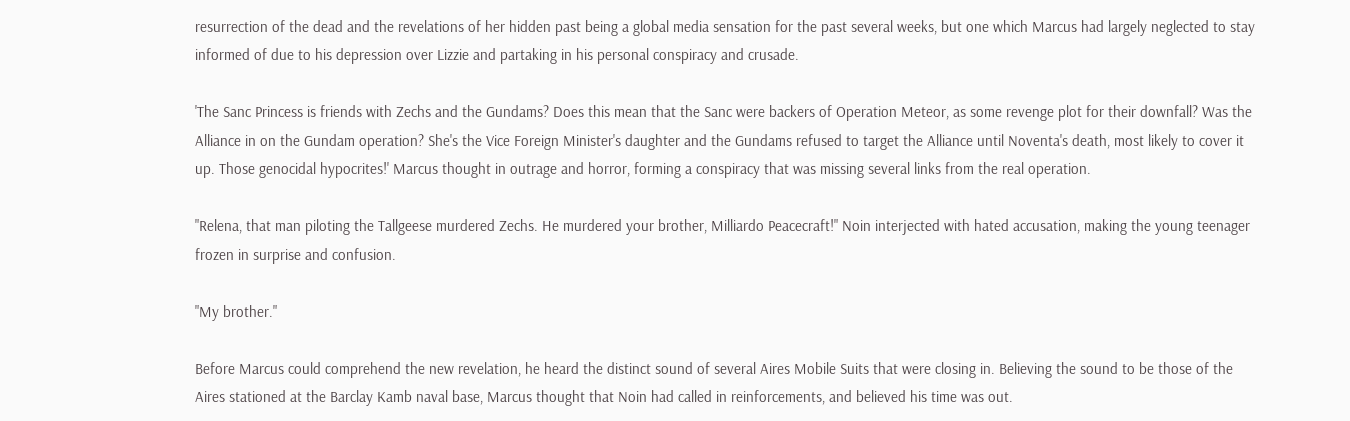resurrection of the dead and the revelations of her hidden past being a global media sensation for the past several weeks, but one which Marcus had largely neglected to stay informed of due to his depression over Lizzie and partaking in his personal conspiracy and crusade.

'The Sanc Princess is friends with Zechs and the Gundams? Does this mean that the Sanc were backers of Operation Meteor, as some revenge plot for their downfall? Was the Alliance in on the Gundam operation? She's the Vice Foreign Minister's daughter and the Gundams refused to target the Alliance until Noventa's death, most likely to cover it up. Those genocidal hypocrites!' Marcus thought in outrage and horror, forming a conspiracy that was missing several links from the real operation.

"Relena, that man piloting the Tallgeese murdered Zechs. He murdered your brother, Milliardo Peacecraft!" Noin interjected with hated accusation, making the young teenager frozen in surprise and confusion.

"My brother."

Before Marcus could comprehend the new revelation, he heard the distinct sound of several Aires Mobile Suits that were closing in. Believing the sound to be those of the Aires stationed at the Barclay Kamb naval base, Marcus thought that Noin had called in reinforcements, and believed his time was out.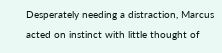Desperately needing a distraction, Marcus acted on instinct with little thought of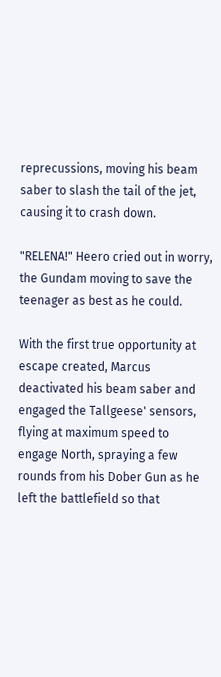reprecussions, moving his beam saber to slash the tail of the jet, causing it to crash down.

"RELENA!" Heero cried out in worry, the Gundam moving to save the teenager as best as he could.

With the first true opportunity at escape created, Marcus deactivated his beam saber and engaged the Tallgeese' sensors, flying at maximum speed to engage North, spraying a few rounds from his Dober Gun as he left the battlefield so that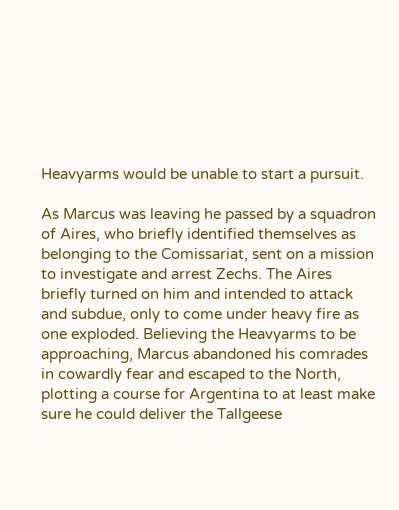Heavyarms would be unable to start a pursuit.

As Marcus was leaving he passed by a squadron of Aires, who briefly identified themselves as belonging to the Comissariat, sent on a mission to investigate and arrest Zechs. The Aires briefly turned on him and intended to attack and subdue, only to come under heavy fire as one exploded. Believing the Heavyarms to be approaching, Marcus abandoned his comrades in cowardly fear and escaped to the North, plotting a course for Argentina to at least make sure he could deliver the Tallgeese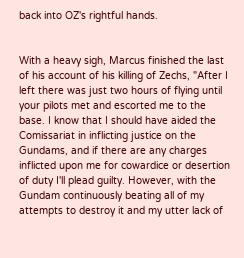back into OZ's rightful hands.


With a heavy sigh, Marcus finished the last of his account of his killing of Zechs, "After I left there was just two hours of flying until your pilots met and escorted me to the base. I know that I should have aided the Comissariat in inflicting justice on the Gundams, and if there are any charges inflicted upon me for cowardice or desertion of duty I'll plead guilty. However, with the Gundam continuously beating all of my attempts to destroy it and my utter lack of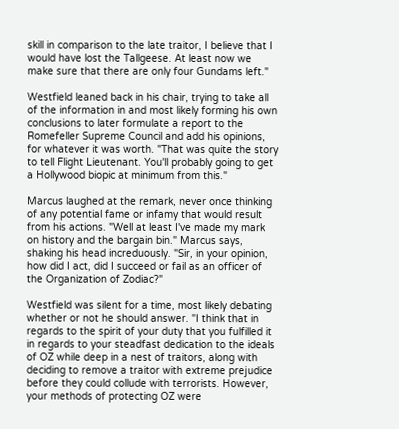skill in comparison to the late traitor, I believe that I would have lost the Tallgeese. At least now we make sure that there are only four Gundams left."

Westfield leaned back in his chair, trying to take all of the information in and most likely forming his own conclusions to later formulate a report to the Romefeller Supreme Council and add his opinions, for whatever it was worth. "That was quite the story to tell Flight Lieutenant. You'll probably going to get a Hollywood biopic at minimum from this."

Marcus laughed at the remark, never once thinking of any potential fame or infamy that would result from his actions. "Well at least I've made my mark on history and the bargain bin." Marcus says, shaking his head increduously. "Sir, in your opinion, how did I act, did I succeed or fail as an officer of the Organization of Zodiac?"

Westfield was silent for a time, most likely debating whether or not he should answer. "I think that in regards to the spirit of your duty that you fulfilled it in regards to your steadfast dedication to the ideals of OZ while deep in a nest of traitors, along with deciding to remove a traitor with extreme prejudice before they could collude with terrorists. However, your methods of protecting OZ were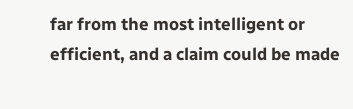far from the most intelligent or efficient, and a claim could be made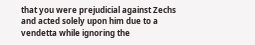that you were prejudicial against Zechs and acted solely upon him due to a vendetta while ignoring the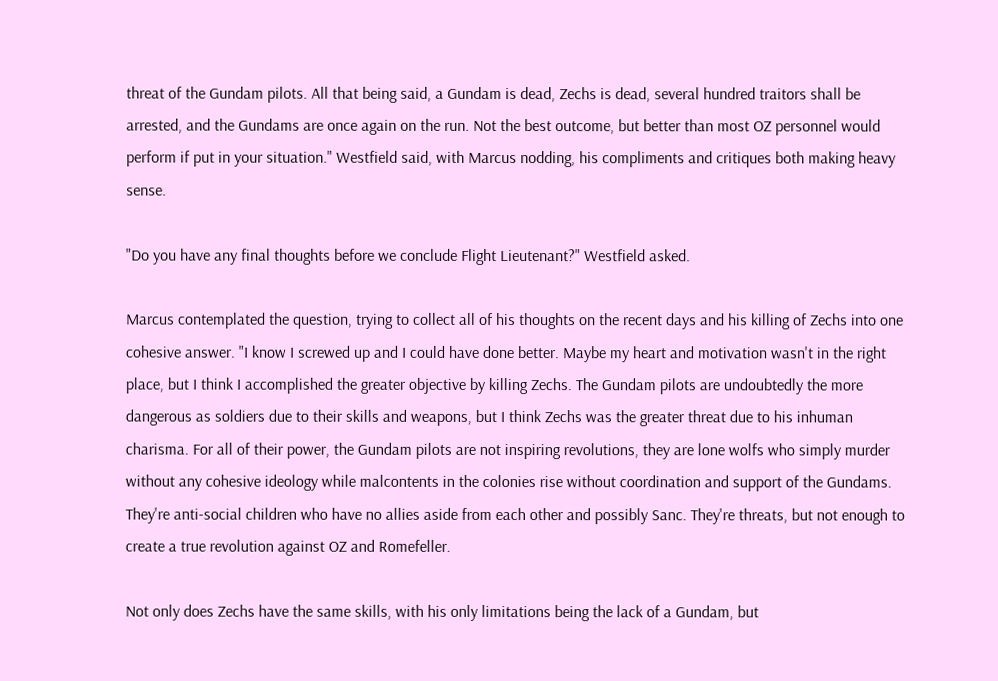threat of the Gundam pilots. All that being said, a Gundam is dead, Zechs is dead, several hundred traitors shall be arrested, and the Gundams are once again on the run. Not the best outcome, but better than most OZ personnel would perform if put in your situation." Westfield said, with Marcus nodding, his compliments and critiques both making heavy sense.

"Do you have any final thoughts before we conclude Flight Lieutenant?" Westfield asked.

Marcus contemplated the question, trying to collect all of his thoughts on the recent days and his killing of Zechs into one cohesive answer. "I know I screwed up and I could have done better. Maybe my heart and motivation wasn't in the right place, but I think I accomplished the greater objective by killing Zechs. The Gundam pilots are undoubtedly the more dangerous as soldiers due to their skills and weapons, but I think Zechs was the greater threat due to his inhuman charisma. For all of their power, the Gundam pilots are not inspiring revolutions, they are lone wolfs who simply murder without any cohesive ideology while malcontents in the colonies rise without coordination and support of the Gundams. They're anti-social children who have no allies aside from each other and possibly Sanc. They're threats, but not enough to create a true revolution against OZ and Romefeller.

Not only does Zechs have the same skills, with his only limitations being the lack of a Gundam, but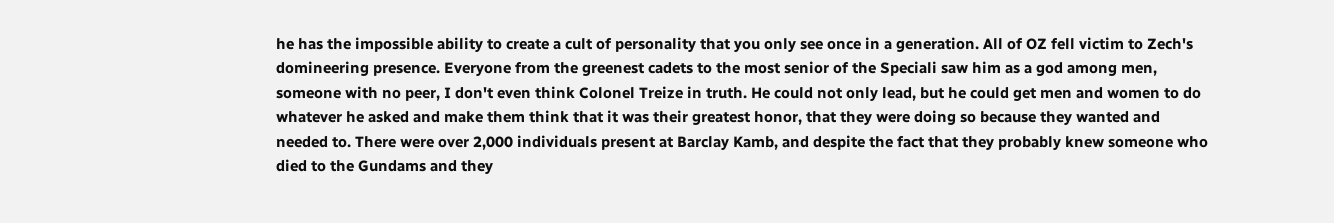he has the impossible ability to create a cult of personality that you only see once in a generation. All of OZ fell victim to Zech's domineering presence. Everyone from the greenest cadets to the most senior of the Speciali saw him as a god among men, someone with no peer, I don't even think Colonel Treize in truth. He could not only lead, but he could get men and women to do whatever he asked and make them think that it was their greatest honor, that they were doing so because they wanted and needed to. There were over 2,000 individuals present at Barclay Kamb, and despite the fact that they probably knew someone who died to the Gundams and they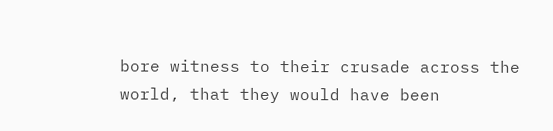bore witness to their crusade across the world, that they would have been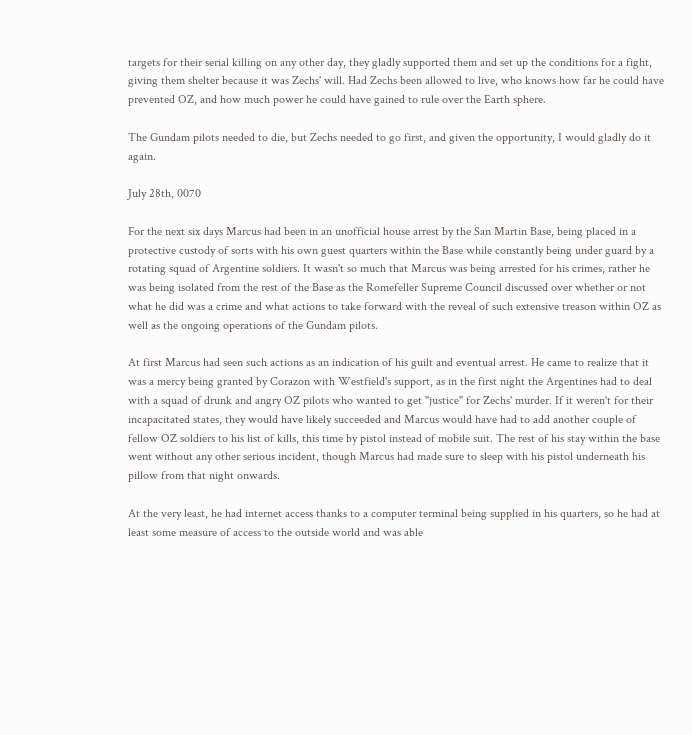targets for their serial killing on any other day, they gladly supported them and set up the conditions for a fight, giving them shelter because it was Zechs' will. Had Zechs been allowed to live, who knows how far he could have prevented OZ, and how much power he could have gained to rule over the Earth sphere.

The Gundam pilots needed to die, but Zechs needed to go first, and given the opportunity, I would gladly do it again.

July 28th, 0070

For the next six days Marcus had been in an unofficial house arrest by the San Martin Base, being placed in a protective custody of sorts with his own guest quarters within the Base while constantly being under guard by a rotating squad of Argentine soldiers. It wasn't so much that Marcus was being arrested for his crimes, rather he was being isolated from the rest of the Base as the Romefeller Supreme Council discussed over whether or not what he did was a crime and what actions to take forward with the reveal of such extensive treason within OZ as well as the ongoing operations of the Gundam pilots.

At first Marcus had seen such actions as an indication of his guilt and eventual arrest. He came to realize that it was a mercy being granted by Corazon with Westfield's support, as in the first night the Argentines had to deal with a squad of drunk and angry OZ pilots who wanted to get "justice" for Zechs' murder. If it weren't for their incapacitated states, they would have likely succeeded and Marcus would have had to add another couple of fellow OZ soldiers to his list of kills, this time by pistol instead of mobile suit. The rest of his stay within the base went without any other serious incident, though Marcus had made sure to sleep with his pistol underneath his pillow from that night onwards.

At the very least, he had internet access thanks to a computer terminal being supplied in his quarters, so he had at least some measure of access to the outside world and was able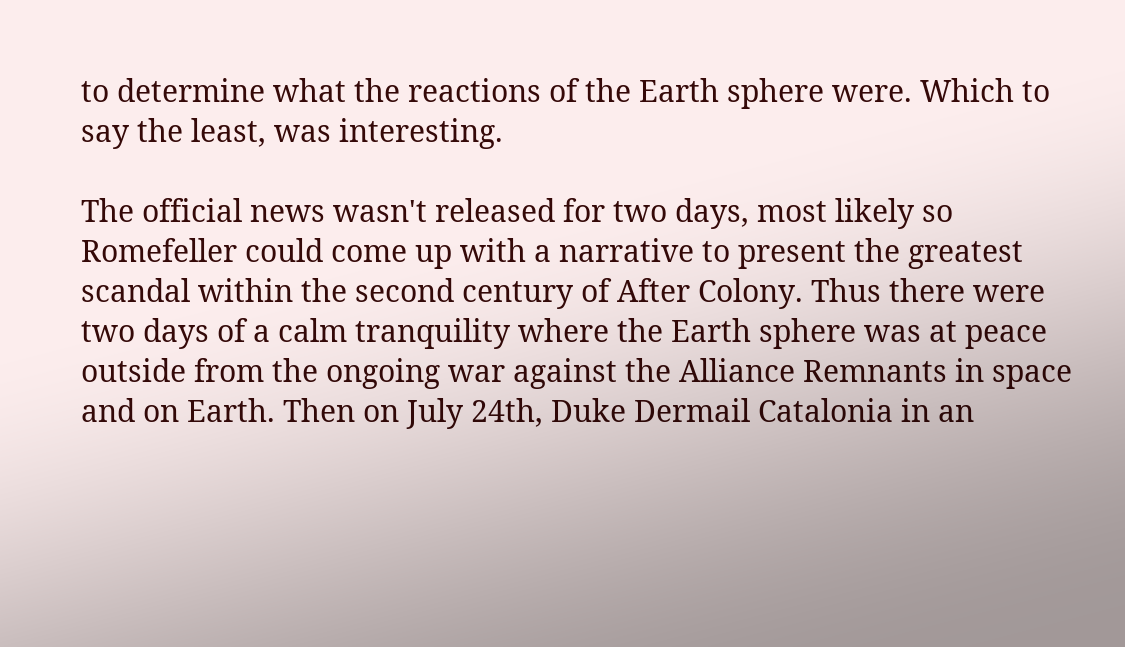to determine what the reactions of the Earth sphere were. Which to say the least, was interesting.

The official news wasn't released for two days, most likely so Romefeller could come up with a narrative to present the greatest scandal within the second century of After Colony. Thus there were two days of a calm tranquility where the Earth sphere was at peace outside from the ongoing war against the Alliance Remnants in space and on Earth. Then on July 24th, Duke Dermail Catalonia in an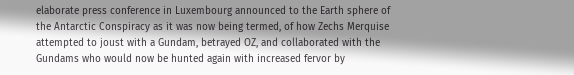elaborate press conference in Luxembourg announced to the Earth sphere of the Antarctic Conspiracy as it was now being termed, of how Zechs Merquise attempted to joust with a Gundam, betrayed OZ, and collaborated with the Gundams who would now be hunted again with increased fervor by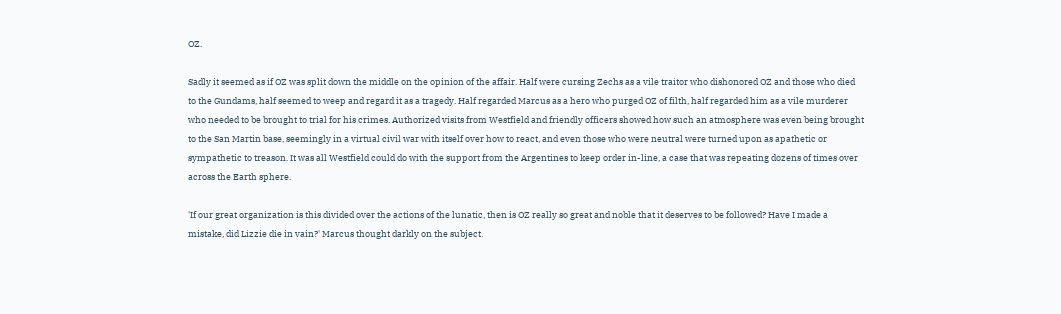OZ.

Sadly it seemed as if OZ was split down the middle on the opinion of the affair. Half were cursing Zechs as a vile traitor who dishonored OZ and those who died to the Gundams, half seemed to weep and regard it as a tragedy. Half regarded Marcus as a hero who purged OZ of filth, half regarded him as a vile murderer who needed to be brought to trial for his crimes. Authorized visits from Westfield and friendly officers showed how such an atmosphere was even being brought to the San Martin base, seemingly in a virtual civil war with itself over how to react, and even those who were neutral were turned upon as apathetic or sympathetic to treason. It was all Westfield could do with the support from the Argentines to keep order in-line, a case that was repeating dozens of times over across the Earth sphere.

'If our great organization is this divided over the actions of the lunatic, then is OZ really so great and noble that it deserves to be followed? Have I made a mistake, did Lizzie die in vain?' Marcus thought darkly on the subject.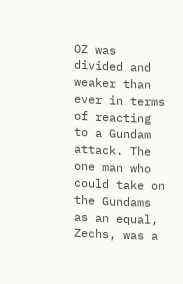OZ was divided and weaker than ever in terms of reacting to a Gundam attack. The one man who could take on the Gundams as an equal, Zechs, was a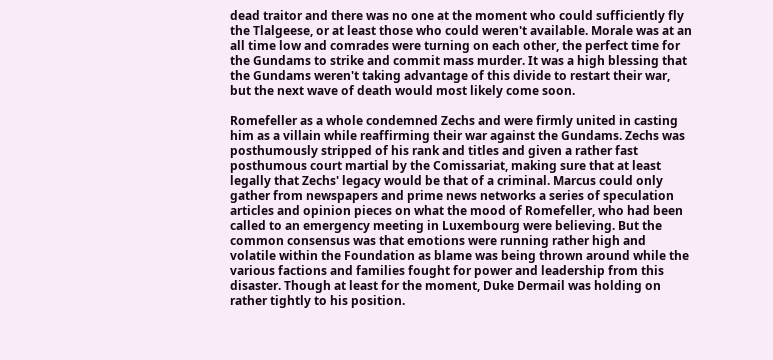dead traitor and there was no one at the moment who could sufficiently fly the Tlalgeese, or at least those who could weren't available. Morale was at an all time low and comrades were turning on each other, the perfect time for the Gundams to strike and commit mass murder. It was a high blessing that the Gundams weren't taking advantage of this divide to restart their war, but the next wave of death would most likely come soon.

Romefeller as a whole condemned Zechs and were firmly united in casting him as a villain while reaffirming their war against the Gundams. Zechs was posthumously stripped of his rank and titles and given a rather fast posthumous court martial by the Comissariat, making sure that at least legally that Zechs' legacy would be that of a criminal. Marcus could only gather from newspapers and prime news networks a series of speculation articles and opinion pieces on what the mood of Romefeller, who had been called to an emergency meeting in Luxembourg were believing. But the common consensus was that emotions were running rather high and volatile within the Foundation as blame was being thrown around while the various factions and families fought for power and leadership from this disaster. Though at least for the moment, Duke Dermail was holding on rather tightly to his position.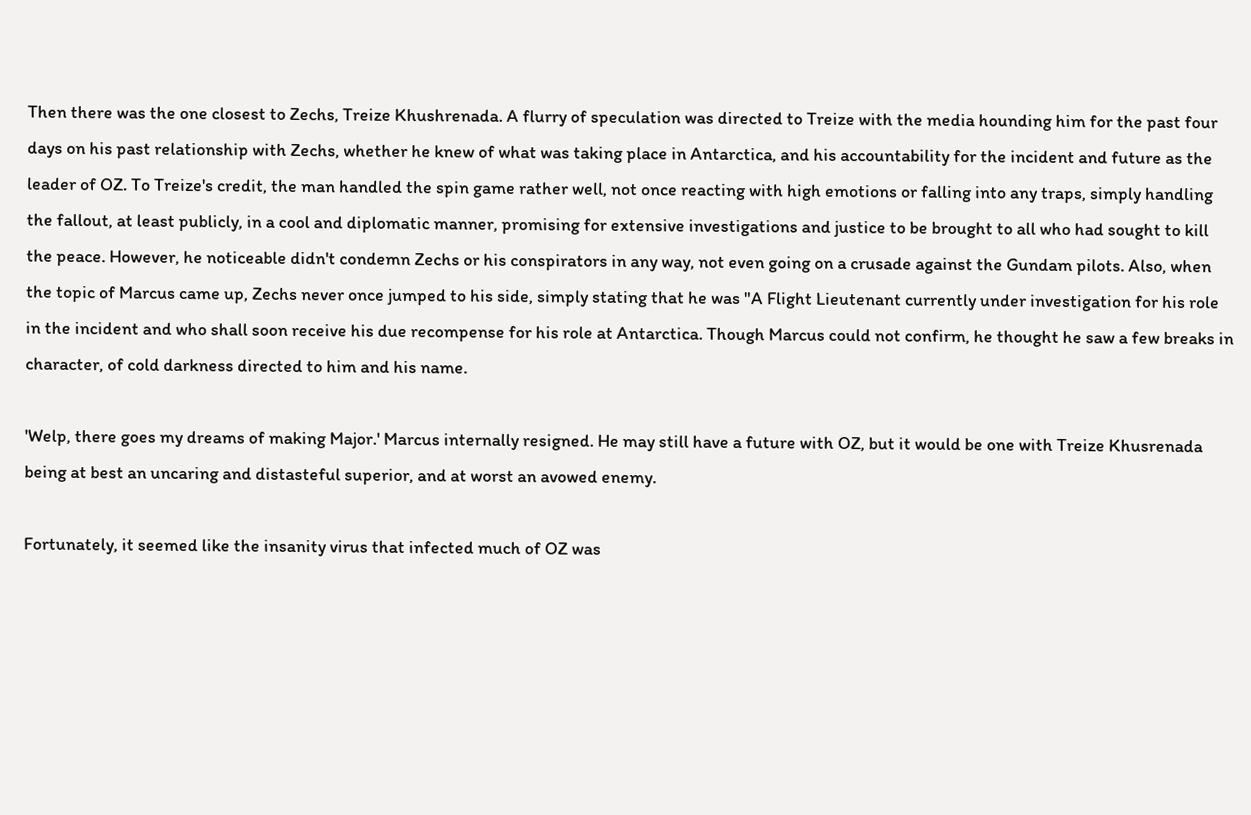Then there was the one closest to Zechs, Treize Khushrenada. A flurry of speculation was directed to Treize with the media hounding him for the past four days on his past relationship with Zechs, whether he knew of what was taking place in Antarctica, and his accountability for the incident and future as the leader of OZ. To Treize's credit, the man handled the spin game rather well, not once reacting with high emotions or falling into any traps, simply handling the fallout, at least publicly, in a cool and diplomatic manner, promising for extensive investigations and justice to be brought to all who had sought to kill the peace. However, he noticeable didn't condemn Zechs or his conspirators in any way, not even going on a crusade against the Gundam pilots. Also, when the topic of Marcus came up, Zechs never once jumped to his side, simply stating that he was "A Flight Lieutenant currently under investigation for his role in the incident and who shall soon receive his due recompense for his role at Antarctica. Though Marcus could not confirm, he thought he saw a few breaks in character, of cold darkness directed to him and his name.

'Welp, there goes my dreams of making Major.' Marcus internally resigned. He may still have a future with OZ, but it would be one with Treize Khusrenada being at best an uncaring and distasteful superior, and at worst an avowed enemy.

Fortunately, it seemed like the insanity virus that infected much of OZ was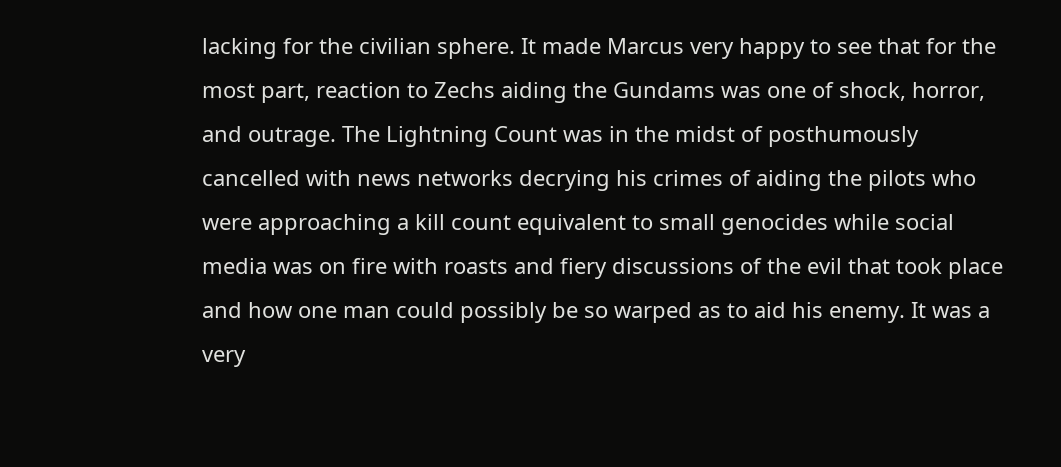lacking for the civilian sphere. It made Marcus very happy to see that for the most part, reaction to Zechs aiding the Gundams was one of shock, horror, and outrage. The Lightning Count was in the midst of posthumously cancelled with news networks decrying his crimes of aiding the pilots who were approaching a kill count equivalent to small genocides while social media was on fire with roasts and fiery discussions of the evil that took place and how one man could possibly be so warped as to aid his enemy. It was a very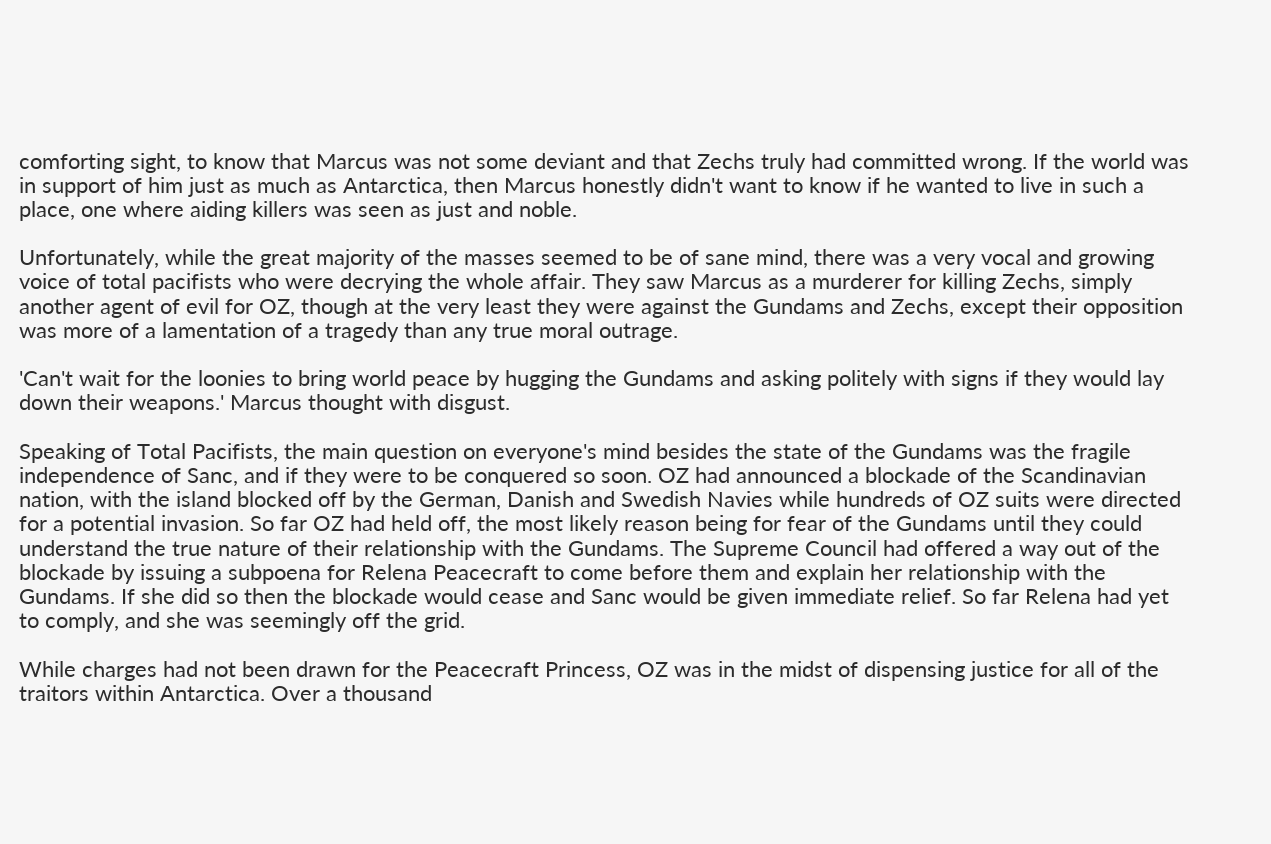comforting sight, to know that Marcus was not some deviant and that Zechs truly had committed wrong. If the world was in support of him just as much as Antarctica, then Marcus honestly didn't want to know if he wanted to live in such a place, one where aiding killers was seen as just and noble.

Unfortunately, while the great majority of the masses seemed to be of sane mind, there was a very vocal and growing voice of total pacifists who were decrying the whole affair. They saw Marcus as a murderer for killing Zechs, simply another agent of evil for OZ, though at the very least they were against the Gundams and Zechs, except their opposition was more of a lamentation of a tragedy than any true moral outrage.

'Can't wait for the loonies to bring world peace by hugging the Gundams and asking politely with signs if they would lay down their weapons.' Marcus thought with disgust.

Speaking of Total Pacifists, the main question on everyone's mind besides the state of the Gundams was the fragile independence of Sanc, and if they were to be conquered so soon. OZ had announced a blockade of the Scandinavian nation, with the island blocked off by the German, Danish and Swedish Navies while hundreds of OZ suits were directed for a potential invasion. So far OZ had held off, the most likely reason being for fear of the Gundams until they could understand the true nature of their relationship with the Gundams. The Supreme Council had offered a way out of the blockade by issuing a subpoena for Relena Peacecraft to come before them and explain her relationship with the Gundams. If she did so then the blockade would cease and Sanc would be given immediate relief. So far Relena had yet to comply, and she was seemingly off the grid.

While charges had not been drawn for the Peacecraft Princess, OZ was in the midst of dispensing justice for all of the traitors within Antarctica. Over a thousand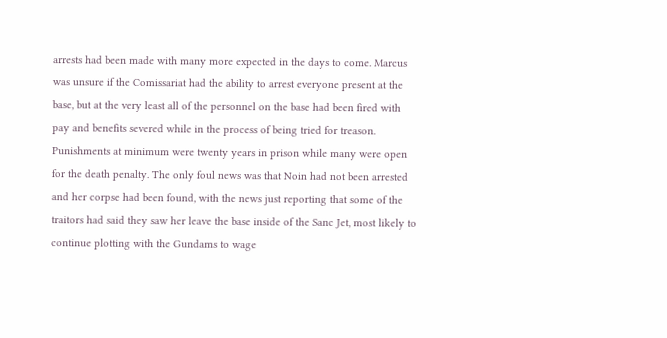arrests had been made with many more expected in the days to come. Marcus was unsure if the Comissariat had the ability to arrest everyone present at the base, but at the very least all of the personnel on the base had been fired with pay and benefits severed while in the process of being tried for treason. Punishments at minimum were twenty years in prison while many were open for the death penalty. The only foul news was that Noin had not been arrested and her corpse had been found, with the news just reporting that some of the traitors had said they saw her leave the base inside of the Sanc Jet, most likely to continue plotting with the Gundams to wage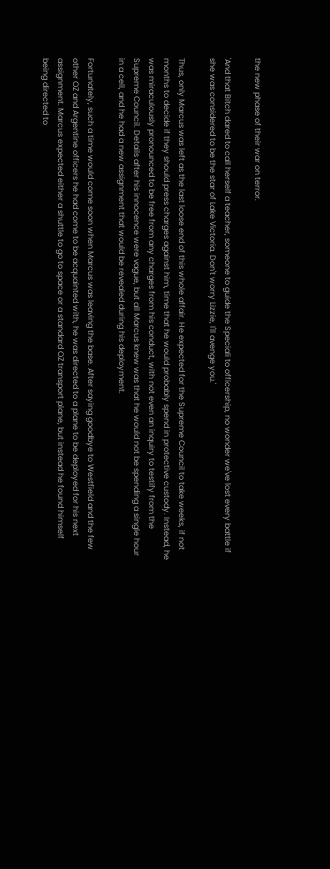the new phase of their war on terror.

'And that Bitch dared to call herself a teacher, someone to guide the Speciali to officership, no wonder we've lost every battle if she was considered to be the star of Lake Victoria. Don't worry Lizzie, I'll avenge you.'

Thus, only Marcus was left as the last loose end of this whole affair. He expected for the Supreme Council to take weeks, if not months to decide if they should press charges against him, time that he would probably spend in protective custody. Instead, he was miraculously pronounced to be free from any charges from his conduct, with not even an inquiry to testify from the Supreme Council. Details after his innocence were vague, but all Marcus knew was that he would not be spending a single hour in a cell, and he had a new assignment that would be revealed during his deployment.

Fortunately, such a time would come soon when Marcus was leaving the base. After saying goodbye to Westfield and the few other OZ and Argentine officers he had come to be acquainted with, he was directed to a plane to be deployed for his next assignment. Marcus expected either a shuttle to go to space or a standard OZ transport plane, but instead he found himself being directed to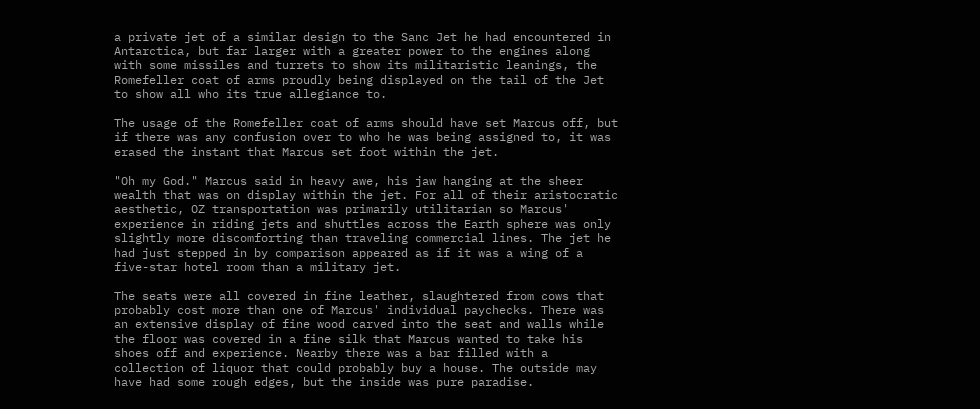a private jet of a similar design to the Sanc Jet he had encountered in Antarctica, but far larger with a greater power to the engines along with some missiles and turrets to show its militaristic leanings, the Romefeller coat of arms proudly being displayed on the tail of the Jet to show all who its true allegiance to.

The usage of the Romefeller coat of arms should have set Marcus off, but if there was any confusion over to who he was being assigned to, it was erased the instant that Marcus set foot within the jet.

"Oh my God." Marcus said in heavy awe, his jaw hanging at the sheer wealth that was on display within the jet. For all of their aristocratic aesthetic, OZ transportation was primarily utilitarian so Marcus' experience in riding jets and shuttles across the Earth sphere was only slightly more discomforting than traveling commercial lines. The jet he had just stepped in by comparison appeared as if it was a wing of a five-star hotel room than a military jet.

The seats were all covered in fine leather, slaughtered from cows that probably cost more than one of Marcus' individual paychecks. There was an extensive display of fine wood carved into the seat and walls while the floor was covered in a fine silk that Marcus wanted to take his shoes off and experience. Nearby there was a bar filled with a collection of liquor that could probably buy a house. The outside may have had some rough edges, but the inside was pure paradise.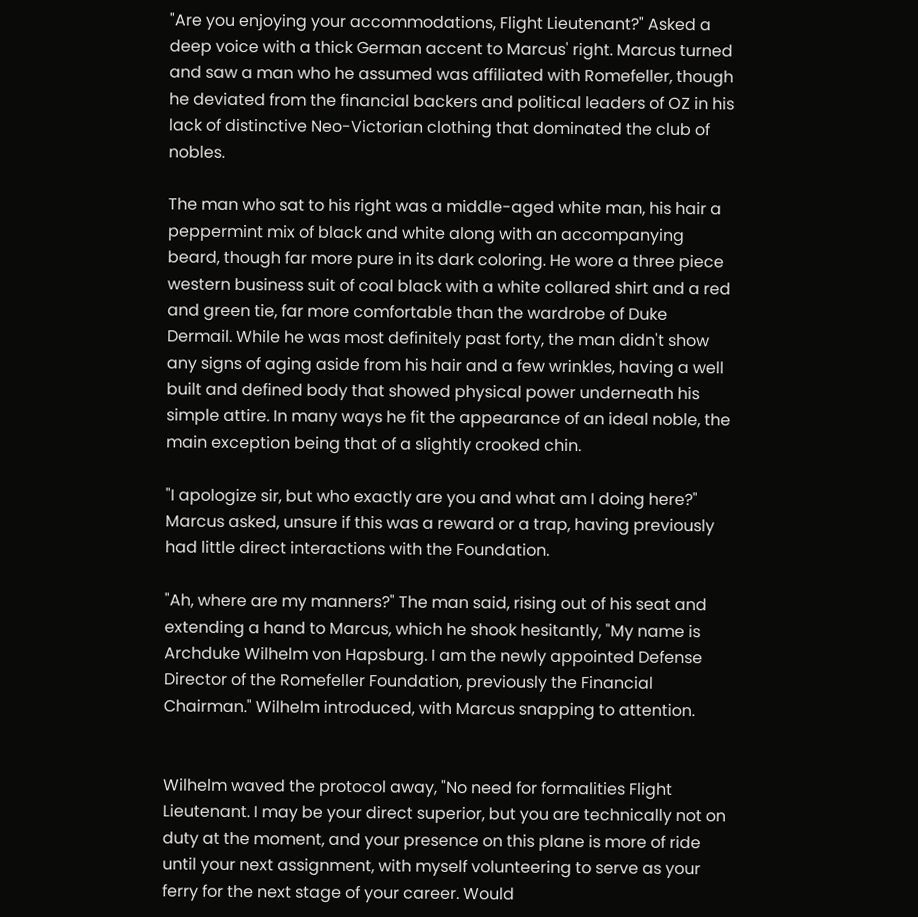"Are you enjoying your accommodations, Flight Lieutenant?" Asked a deep voice with a thick German accent to Marcus' right. Marcus turned and saw a man who he assumed was affiliated with Romefeller, though he deviated from the financial backers and political leaders of OZ in his lack of distinctive Neo-Victorian clothing that dominated the club of nobles.

The man who sat to his right was a middle-aged white man, his hair a peppermint mix of black and white along with an accompanying beard, though far more pure in its dark coloring. He wore a three piece western business suit of coal black with a white collared shirt and a red and green tie, far more comfortable than the wardrobe of Duke Dermail. While he was most definitely past forty, the man didn't show any signs of aging aside from his hair and a few wrinkles, having a well built and defined body that showed physical power underneath his simple attire. In many ways he fit the appearance of an ideal noble, the main exception being that of a slightly crooked chin.

"I apologize sir, but who exactly are you and what am I doing here?" Marcus asked, unsure if this was a reward or a trap, having previously had little direct interactions with the Foundation.

"Ah, where are my manners?" The man said, rising out of his seat and extending a hand to Marcus, which he shook hesitantly, "My name is Archduke Wilhelm von Hapsburg. I am the newly appointed Defense Director of the Romefeller Foundation, previously the Financial Chairman." Wilhelm introduced, with Marcus snapping to attention.


Wilhelm waved the protocol away, "No need for formalities Flight Lieutenant. I may be your direct superior, but you are technically not on duty at the moment, and your presence on this plane is more of ride until your next assignment, with myself volunteering to serve as your ferry for the next stage of your career. Would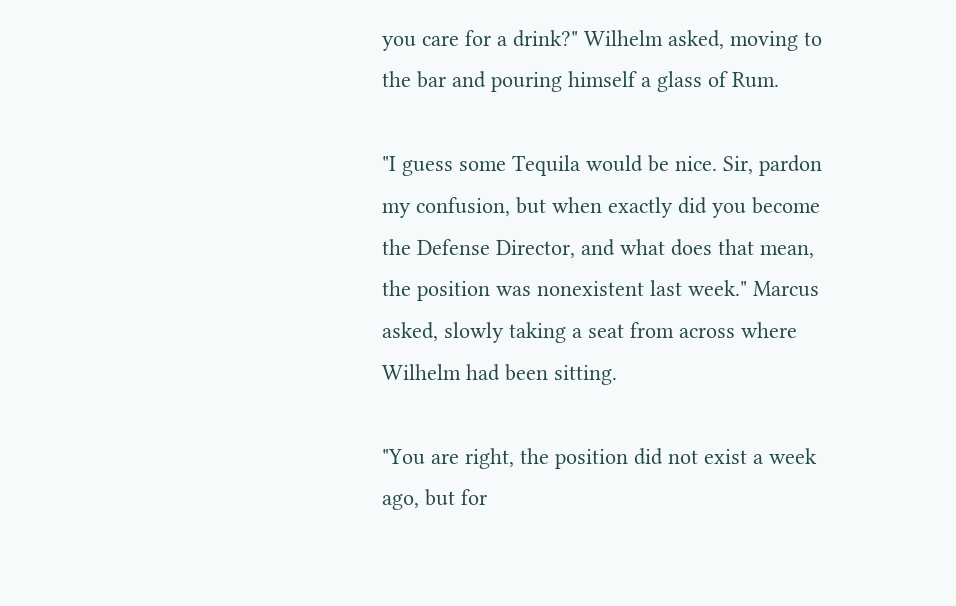you care for a drink?" Wilhelm asked, moving to the bar and pouring himself a glass of Rum.

"I guess some Tequila would be nice. Sir, pardon my confusion, but when exactly did you become the Defense Director, and what does that mean, the position was nonexistent last week." Marcus asked, slowly taking a seat from across where Wilhelm had been sitting.

"You are right, the position did not exist a week ago, but for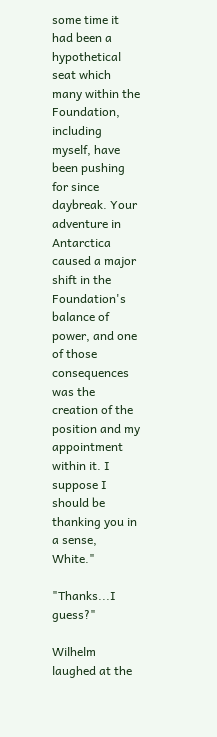some time it had been a hypothetical seat which many within the Foundation, including myself, have been pushing for since daybreak. Your adventure in Antarctica caused a major shift in the Foundation's balance of power, and one of those consequences was the creation of the position and my appointment within it. I suppose I should be thanking you in a sense, White."

"Thanks...I guess?"

Wilhelm laughed at the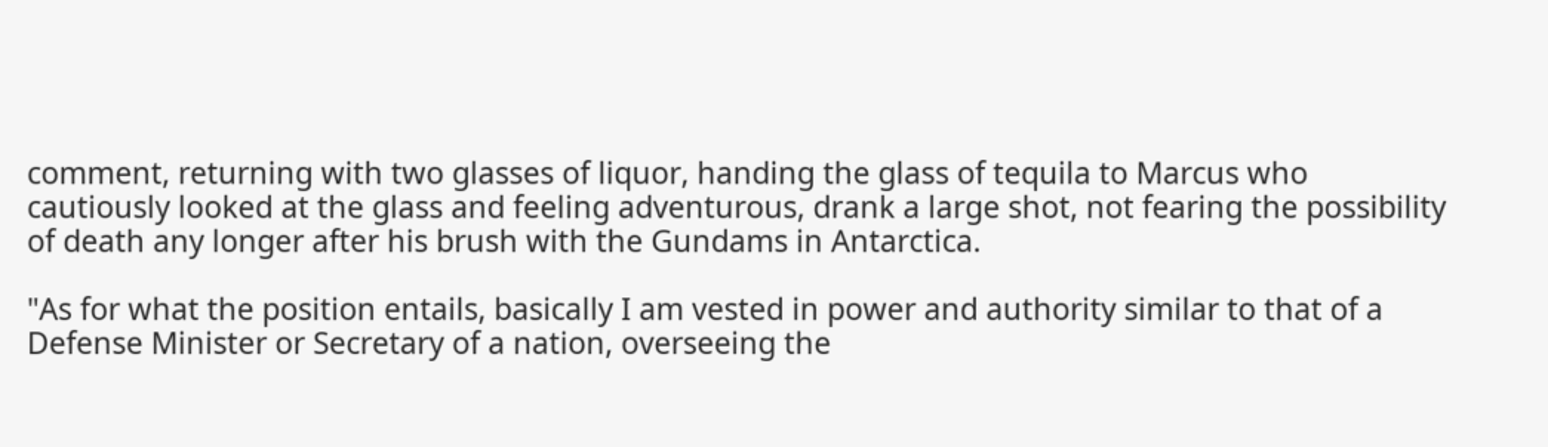comment, returning with two glasses of liquor, handing the glass of tequila to Marcus who cautiously looked at the glass and feeling adventurous, drank a large shot, not fearing the possibility of death any longer after his brush with the Gundams in Antarctica.

"As for what the position entails, basically I am vested in power and authority similar to that of a Defense Minister or Secretary of a nation, overseeing the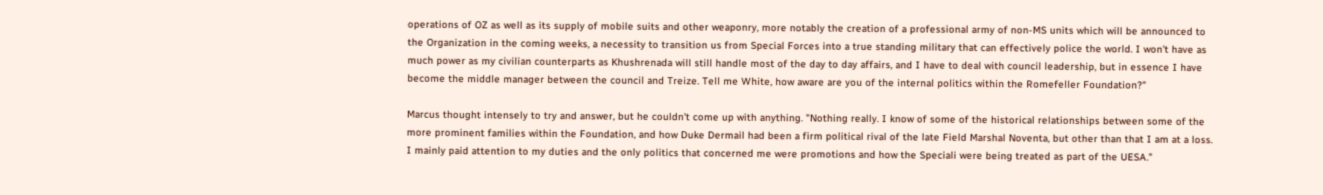operations of OZ as well as its supply of mobile suits and other weaponry, more notably the creation of a professional army of non-MS units which will be announced to the Organization in the coming weeks, a necessity to transition us from Special Forces into a true standing military that can effectively police the world. I won't have as much power as my civilian counterparts as Khushrenada will still handle most of the day to day affairs, and I have to deal with council leadership, but in essence I have become the middle manager between the council and Treize. Tell me White, how aware are you of the internal politics within the Romefeller Foundation?"

Marcus thought intensely to try and answer, but he couldn't come up with anything. "Nothing really. I know of some of the historical relationships between some of the more prominent families within the Foundation, and how Duke Dermail had been a firm political rival of the late Field Marshal Noventa, but other than that I am at a loss. I mainly paid attention to my duties and the only politics that concerned me were promotions and how the Speciali were being treated as part of the UESA."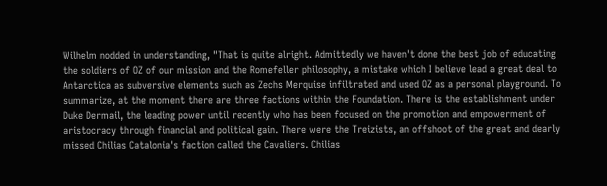Wilhelm nodded in understanding, "That is quite alright. Admittedly we haven't done the best job of educating the soldiers of OZ of our mission and the Romefeller philosophy, a mistake which I believe lead a great deal to Antarctica as subversive elements such as Zechs Merquise infiltrated and used OZ as a personal playground. To summarize, at the moment there are three factions within the Foundation. There is the establishment under Duke Dermail, the leading power until recently who has been focused on the promotion and empowerment of aristocracy through financial and political gain. There were the Treizists, an offshoot of the great and dearly missed Chilias Catalonia's faction called the Cavaliers. Chilias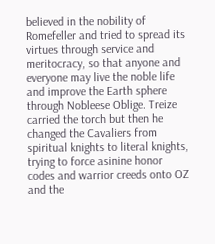believed in the nobility of Romefeller and tried to spread its virtues through service and meritocracy, so that anyone and everyone may live the noble life and improve the Earth sphere through Nobleese Oblige. Treize carried the torch but then he changed the Cavaliers from spiritual knights to literal knights, trying to force asinine honor codes and warrior creeds onto OZ and the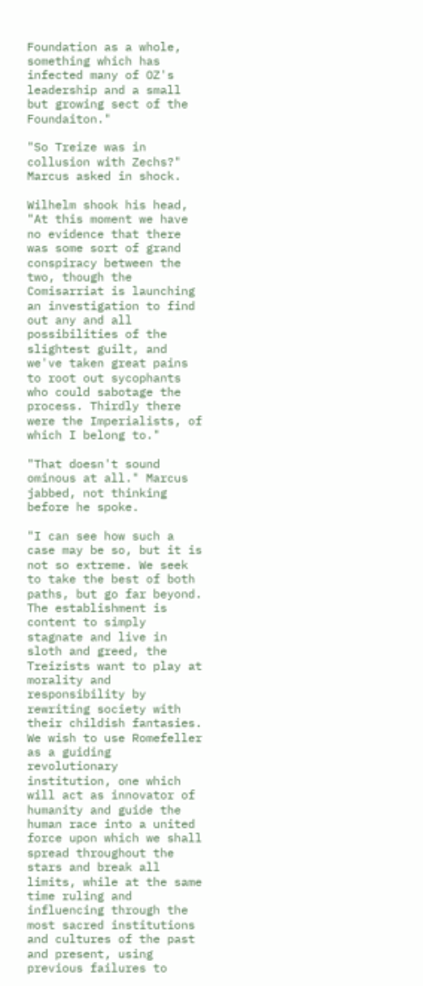Foundation as a whole, something which has infected many of OZ's leadership and a small but growing sect of the Foundaiton."

"So Treize was in collusion with Zechs?" Marcus asked in shock.

Wilhelm shook his head, "At this moment we have no evidence that there was some sort of grand conspiracy between the two, though the Comisarriat is launching an investigation to find out any and all possibilities of the slightest guilt, and we've taken great pains to root out sycophants who could sabotage the process. Thirdly there were the Imperialists, of which I belong to."

"That doesn't sound ominous at all." Marcus jabbed, not thinking before he spoke.

"I can see how such a case may be so, but it is not so extreme. We seek to take the best of both paths, but go far beyond. The establishment is content to simply stagnate and live in sloth and greed, the Treizists want to play at morality and responsibility by rewriting society with their childish fantasies. We wish to use Romefeller as a guiding revolutionary institution, one which will act as innovator of humanity and guide the human race into a united force upon which we shall spread throughout the stars and break all limits, while at the same time ruling and influencing through the most sacred institutions and cultures of the past and present, using previous failures to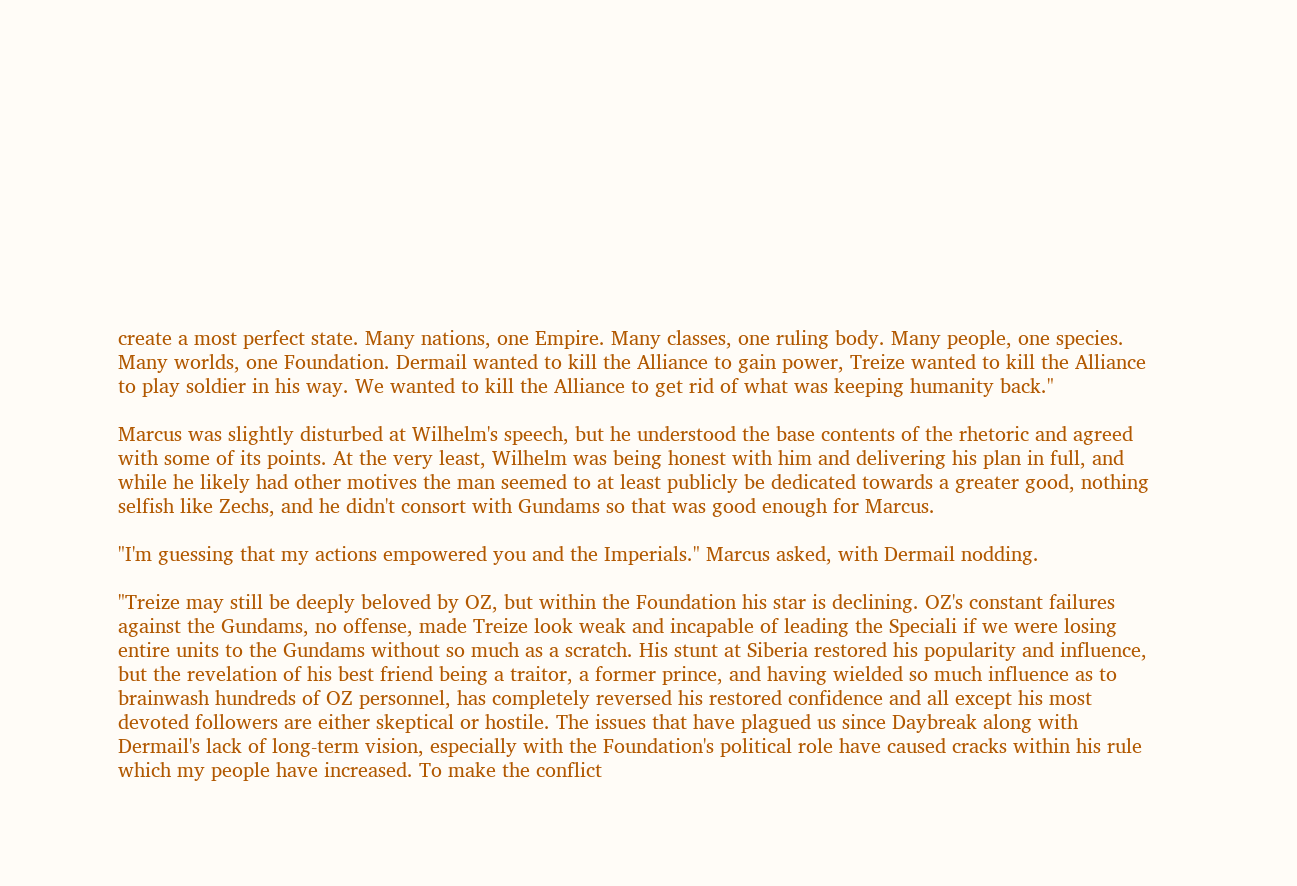create a most perfect state. Many nations, one Empire. Many classes, one ruling body. Many people, one species. Many worlds, one Foundation. Dermail wanted to kill the Alliance to gain power, Treize wanted to kill the Alliance to play soldier in his way. We wanted to kill the Alliance to get rid of what was keeping humanity back."

Marcus was slightly disturbed at Wilhelm's speech, but he understood the base contents of the rhetoric and agreed with some of its points. At the very least, Wilhelm was being honest with him and delivering his plan in full, and while he likely had other motives the man seemed to at least publicly be dedicated towards a greater good, nothing selfish like Zechs, and he didn't consort with Gundams so that was good enough for Marcus.

"I'm guessing that my actions empowered you and the Imperials." Marcus asked, with Dermail nodding.

"Treize may still be deeply beloved by OZ, but within the Foundation his star is declining. OZ's constant failures against the Gundams, no offense, made Treize look weak and incapable of leading the Speciali if we were losing entire units to the Gundams without so much as a scratch. His stunt at Siberia restored his popularity and influence, but the revelation of his best friend being a traitor, a former prince, and having wielded so much influence as to brainwash hundreds of OZ personnel, has completely reversed his restored confidence and all except his most devoted followers are either skeptical or hostile. The issues that have plagued us since Daybreak along with Dermail's lack of long-term vision, especially with the Foundation's political role have caused cracks within his rule which my people have increased. To make the conflict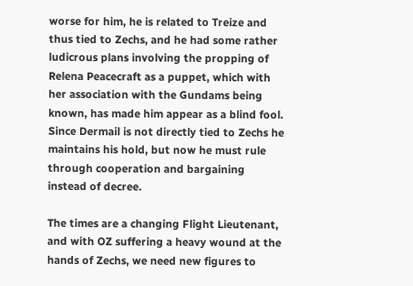worse for him, he is related to Treize and thus tied to Zechs, and he had some rather ludicrous plans involving the propping of Relena Peacecraft as a puppet, which with her association with the Gundams being known, has made him appear as a blind fool. Since Dermail is not directly tied to Zechs he maintains his hold, but now he must rule through cooperation and bargaining instead of decree.

The times are a changing Flight Lieutenant, and with OZ suffering a heavy wound at the hands of Zechs, we need new figures to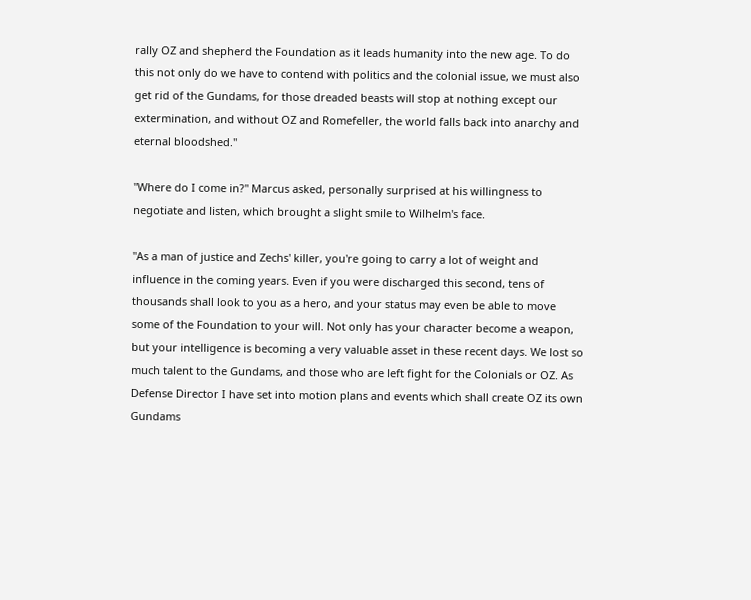rally OZ and shepherd the Foundation as it leads humanity into the new age. To do this not only do we have to contend with politics and the colonial issue, we must also get rid of the Gundams, for those dreaded beasts will stop at nothing except our extermination, and without OZ and Romefeller, the world falls back into anarchy and eternal bloodshed."

"Where do I come in?" Marcus asked, personally surprised at his willingness to negotiate and listen, which brought a slight smile to Wilhelm's face.

"As a man of justice and Zechs' killer, you're going to carry a lot of weight and influence in the coming years. Even if you were discharged this second, tens of thousands shall look to you as a hero, and your status may even be able to move some of the Foundation to your will. Not only has your character become a weapon, but your intelligence is becoming a very valuable asset in these recent days. We lost so much talent to the Gundams, and those who are left fight for the Colonials or OZ. As Defense Director I have set into motion plans and events which shall create OZ its own Gundams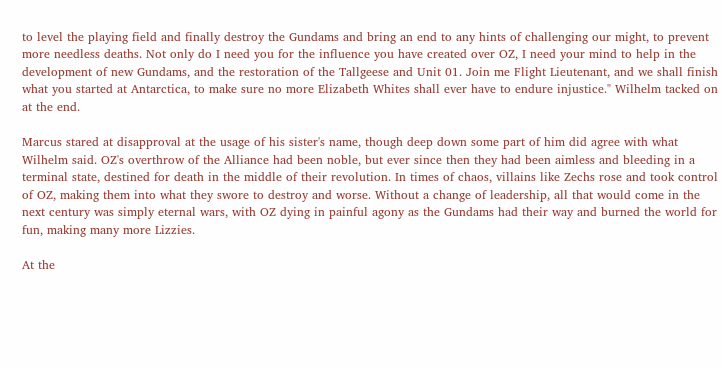to level the playing field and finally destroy the Gundams and bring an end to any hints of challenging our might, to prevent more needless deaths. Not only do I need you for the influence you have created over OZ, I need your mind to help in the development of new Gundams, and the restoration of the Tallgeese and Unit 01. Join me Flight Lieutenant, and we shall finish what you started at Antarctica, to make sure no more Elizabeth Whites shall ever have to endure injustice." Wilhelm tacked on at the end.

Marcus stared at disapproval at the usage of his sister's name, though deep down some part of him did agree with what Wilhelm said. OZ's overthrow of the Alliance had been noble, but ever since then they had been aimless and bleeding in a terminal state, destined for death in the middle of their revolution. In times of chaos, villains like Zechs rose and took control of OZ, making them into what they swore to destroy and worse. Without a change of leadership, all that would come in the next century was simply eternal wars, with OZ dying in painful agony as the Gundams had their way and burned the world for fun, making many more Lizzies.

At the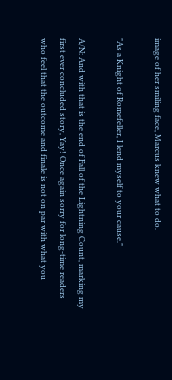image of her smiling face, Marcus knew what to do.

"As a Knight of Romefeller, I lend myself to your cause."

A/N: And with that is the end of Fall of the Lightning Count, marking my first ever concluded story, Yay! Once again sorry for long-time readers who feel that the outcome and finale is not on par with what you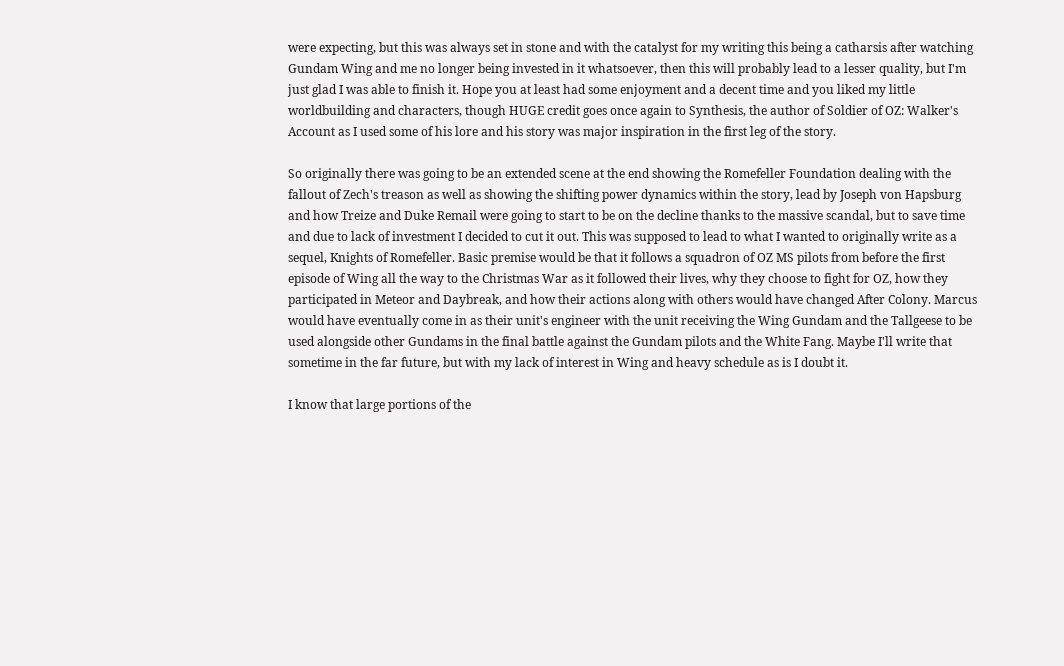were expecting, but this was always set in stone and with the catalyst for my writing this being a catharsis after watching Gundam Wing and me no longer being invested in it whatsoever, then this will probably lead to a lesser quality, but I'm just glad I was able to finish it. Hope you at least had some enjoyment and a decent time and you liked my little worldbuilding and characters, though HUGE credit goes once again to Synthesis, the author of Soldier of OZ: Walker's Account as I used some of his lore and his story was major inspiration in the first leg of the story.

So originally there was going to be an extended scene at the end showing the Romefeller Foundation dealing with the fallout of Zech's treason as well as showing the shifting power dynamics within the story, lead by Joseph von Hapsburg and how Treize and Duke Remail were going to start to be on the decline thanks to the massive scandal, but to save time and due to lack of investment I decided to cut it out. This was supposed to lead to what I wanted to originally write as a sequel, Knights of Romefeller. Basic premise would be that it follows a squadron of OZ MS pilots from before the first episode of Wing all the way to the Christmas War as it followed their lives, why they choose to fight for OZ, how they participated in Meteor and Daybreak, and how their actions along with others would have changed After Colony. Marcus would have eventually come in as their unit's engineer with the unit receiving the Wing Gundam and the Tallgeese to be used alongside other Gundams in the final battle against the Gundam pilots and the White Fang. Maybe I'll write that sometime in the far future, but with my lack of interest in Wing and heavy schedule as is I doubt it.

I know that large portions of the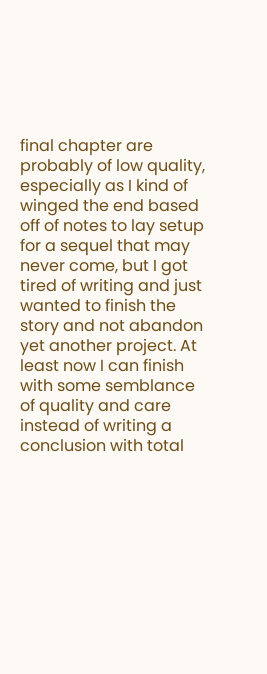final chapter are probably of low quality, especially as I kind of winged the end based off of notes to lay setup for a sequel that may never come, but I got tired of writing and just wanted to finish the story and not abandon yet another project. At least now I can finish with some semblance of quality and care instead of writing a conclusion with total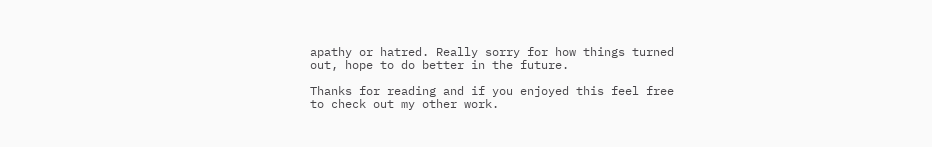apathy or hatred. Really sorry for how things turned out, hope to do better in the future.

Thanks for reading and if you enjoyed this feel free to check out my other work.